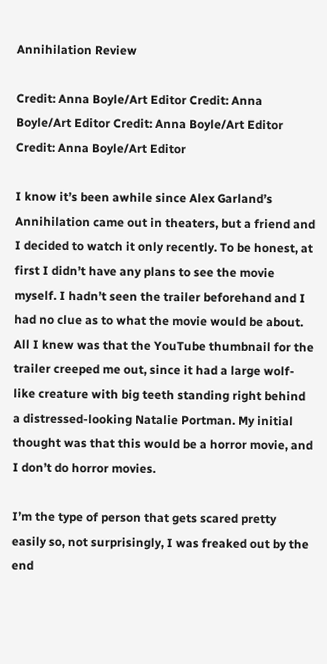Annihilation Review

Credit: Anna Boyle/Art Editor Credit: Anna Boyle/Art Editor Credit: Anna Boyle/Art Editor Credit: Anna Boyle/Art Editor

I know it’s been awhile since Alex Garland’s Annihilation came out in theaters, but a friend and I decided to watch it only recently. To be honest, at first I didn’t have any plans to see the movie myself. I hadn’t seen the trailer beforehand and I had no clue as to what the movie would be about. All I knew was that the YouTube thumbnail for the trailer creeped me out, since it had a large wolf-like creature with big teeth standing right behind a distressed-looking Natalie Portman. My initial thought was that this would be a horror movie, and I don’t do horror movies.

I’m the type of person that gets scared pretty easily so, not surprisingly, I was freaked out by the end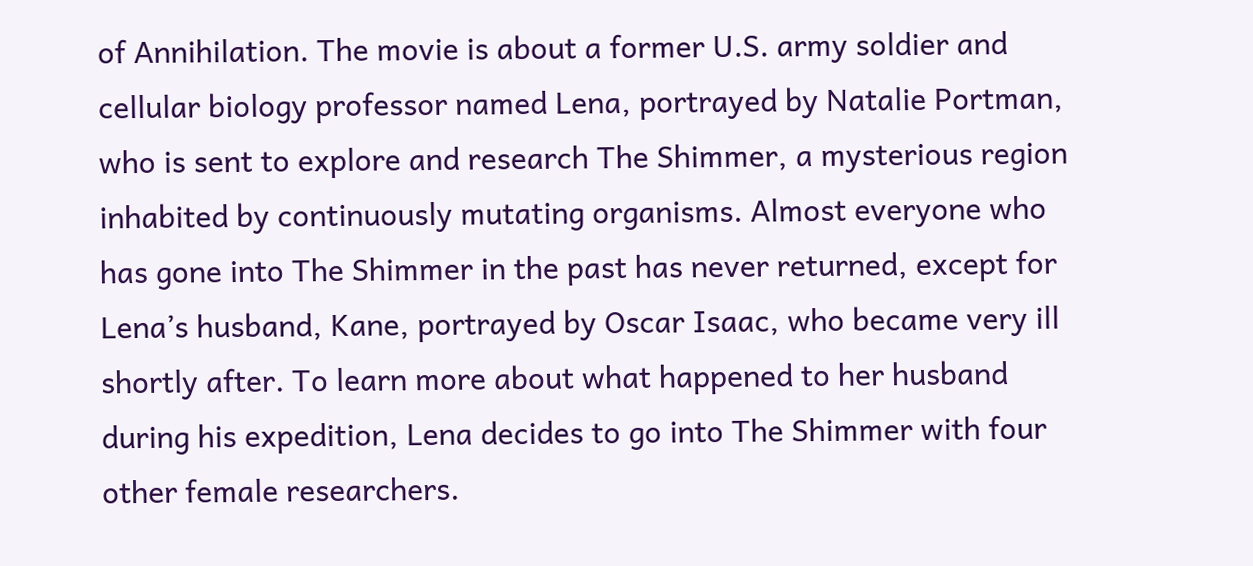of Annihilation. The movie is about a former U.S. army soldier and cellular biology professor named Lena, portrayed by Natalie Portman, who is sent to explore and research The Shimmer, a mysterious region inhabited by continuously mutating organisms. Almost everyone who has gone into The Shimmer in the past has never returned, except for Lena’s husband, Kane, portrayed by Oscar Isaac, who became very ill shortly after. To learn more about what happened to her husband during his expedition, Lena decides to go into The Shimmer with four other female researchers.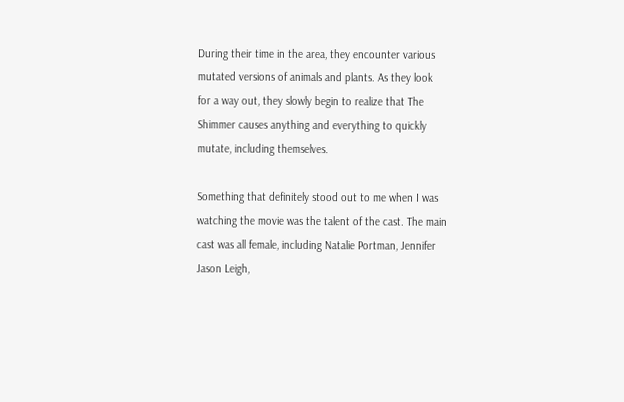During their time in the area, they encounter various mutated versions of animals and plants. As they look for a way out, they slowly begin to realize that The Shimmer causes anything and everything to quickly mutate, including themselves.

Something that definitely stood out to me when I was watching the movie was the talent of the cast. The main cast was all female, including Natalie Portman, Jennifer Jason Leigh,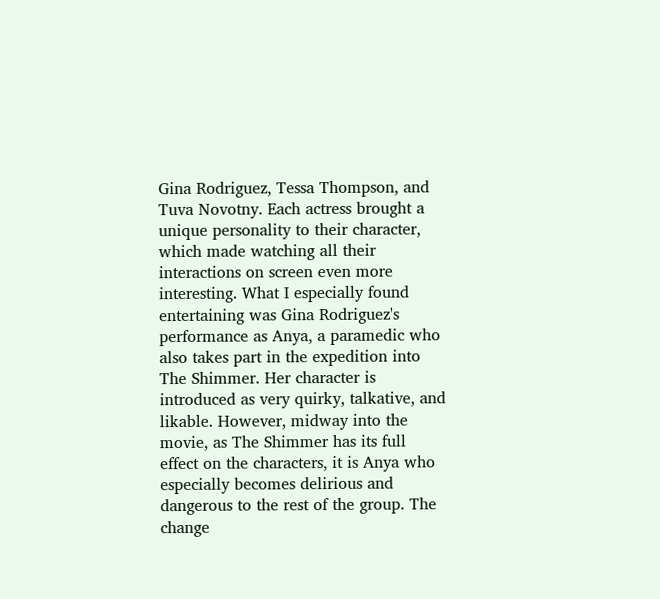Gina Rodriguez, Tessa Thompson, and Tuva Novotny. Each actress brought a unique personality to their character, which made watching all their interactions on screen even more interesting. What I especially found entertaining was Gina Rodriguez's performance as Anya, a paramedic who also takes part in the expedition into The Shimmer. Her character is introduced as very quirky, talkative, and likable. However, midway into the movie, as The Shimmer has its full effect on the characters, it is Anya who especially becomes delirious and dangerous to the rest of the group. The change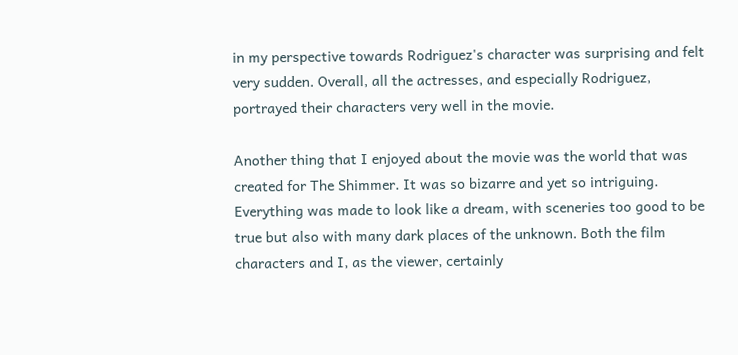in my perspective towards Rodriguez's character was surprising and felt very sudden. Overall, all the actresses, and especially Rodriguez, portrayed their characters very well in the movie.

Another thing that I enjoyed about the movie was the world that was created for The Shimmer. It was so bizarre and yet so intriguing. Everything was made to look like a dream, with sceneries too good to be true but also with many dark places of the unknown. Both the film characters and I, as the viewer, certainly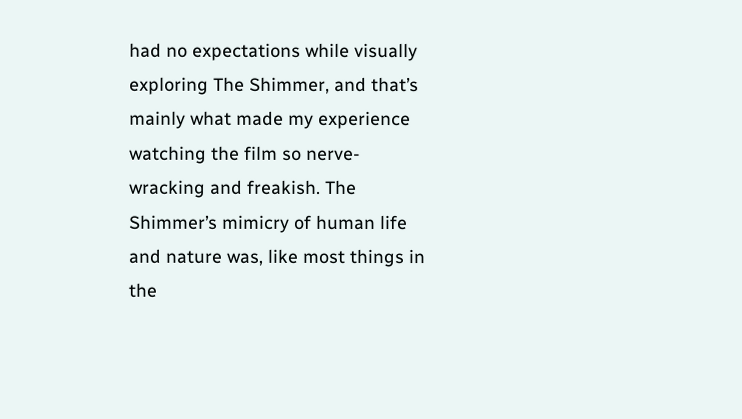had no expectations while visually exploring The Shimmer, and that’s mainly what made my experience watching the film so nerve-wracking and freakish. The Shimmer’s mimicry of human life and nature was, like most things in the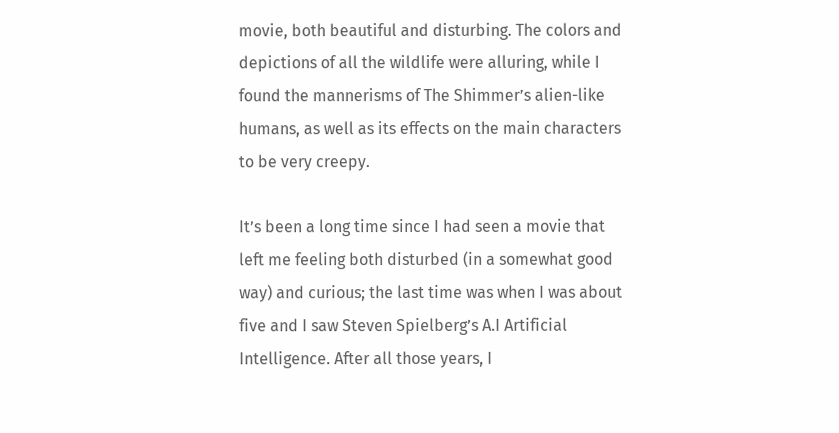movie, both beautiful and disturbing. The colors and depictions of all the wildlife were alluring, while I found the mannerisms of The Shimmer’s alien-like humans, as well as its effects on the main characters to be very creepy.

It’s been a long time since I had seen a movie that left me feeling both disturbed (in a somewhat good way) and curious; the last time was when I was about five and I saw Steven Spielberg’s A.I Artificial Intelligence. After all those years, I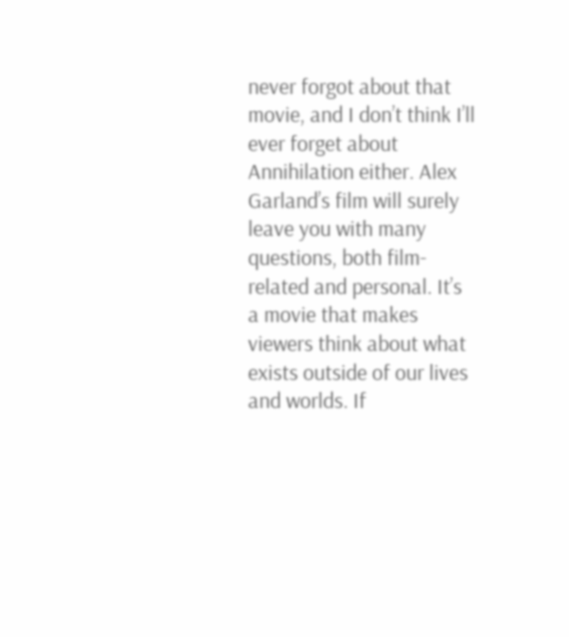never forgot about that movie, and I don’t think I’ll ever forget about Annihilation either. Alex Garland’s film will surely leave you with many questions, both film-related and personal. It’s a movie that makes viewers think about what exists outside of our lives and worlds. If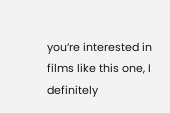you’re interested in films like this one, I definitely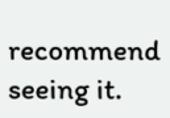recommend seeing it.